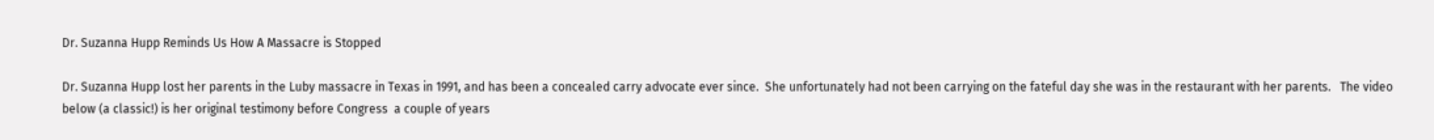Dr. Suzanna Hupp Reminds Us How A Massacre is Stopped

Dr. Suzanna Hupp lost her parents in the Luby massacre in Texas in 1991, and has been a concealed carry advocate ever since.  She unfortunately had not been carrying on the fateful day she was in the restaurant with her parents.   The video below (a classic!) is her original testimony before Congress  a couple of years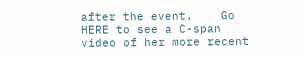after the event.    Go HERE to see a C-span video of her more recent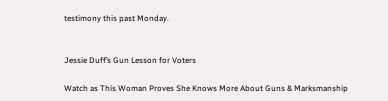testimony this past Monday.


Jessie Duff’s Gun Lesson for Voters

Watch as This Woman Proves She Knows More About Guns & Marksmanship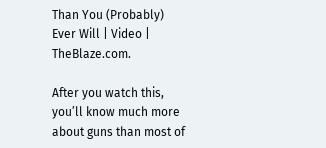Than You (Probably) Ever Will | Video | TheBlaze.com.

After you watch this, you’ll know much more about guns than most of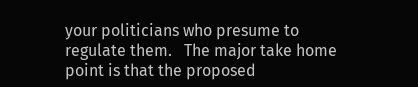your politicians who presume to regulate them.   The major take home point is that the proposed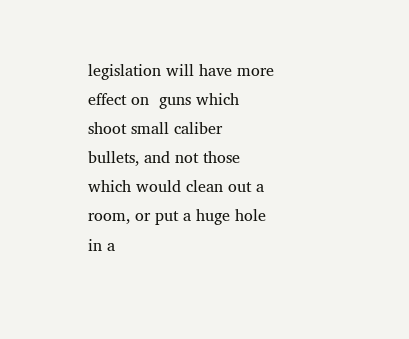legislation will have more effect on  guns which shoot small caliber bullets, and not those which would clean out a room, or put a huge hole in a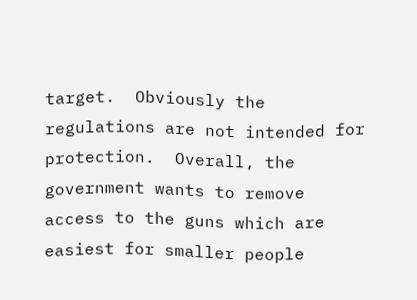target.  Obviously the regulations are not intended for protection.  Overall, the government wants to remove access to the guns which are easiest for smaller people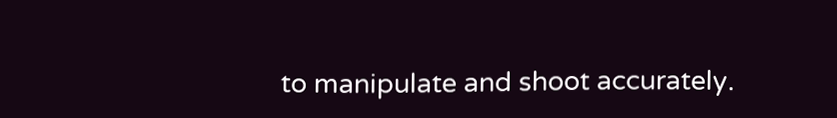to manipulate and shoot accurately.